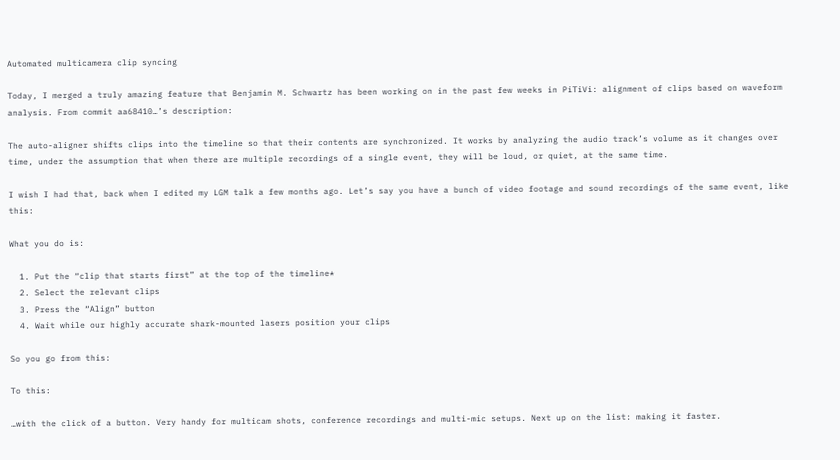Automated multicamera clip syncing

Today, I merged a truly amazing feature that Benjamin M. Schwartz has been working on in the past few weeks in PiTiVi: alignment of clips based on waveform analysis. From commit aa68410…’s description:

The auto-aligner shifts clips into the timeline so that their contents are synchronized. It works by analyzing the audio track’s volume as it changes over time, under the assumption that when there are multiple recordings of a single event, they will be loud, or quiet, at the same time.

I wish I had that, back when I edited my LGM talk a few months ago. Let’s say you have a bunch of video footage and sound recordings of the same event, like this:

What you do is:

  1. Put the “clip that starts first” at the top of the timeline*
  2. Select the relevant clips
  3. Press the “Align” button
  4. Wait while our highly accurate shark-mounted lasers position your clips

So you go from this:

To this:

…with the click of a button. Very handy for multicam shots, conference recordings and multi-mic setups. Next up on the list: making it faster.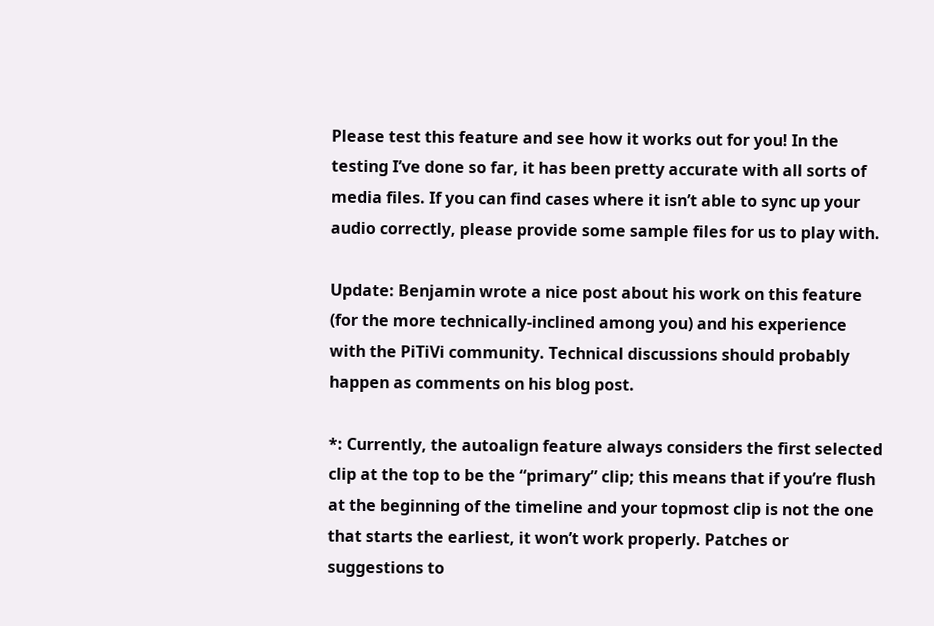Please test this feature and see how it works out for you! In the testing I’ve done so far, it has been pretty accurate with all sorts of media files. If you can find cases where it isn’t able to sync up your audio correctly, please provide some sample files for us to play with.

Update: Benjamin wrote a nice post about his work on this feature (for the more technically-inclined among you) and his experience with the PiTiVi community. Technical discussions should probably happen as comments on his blog post.

*: Currently, the autoalign feature always considers the first selected clip at the top to be the “primary” clip; this means that if you’re flush at the beginning of the timeline and your topmost clip is not the one that starts the earliest, it won’t work properly. Patches or suggestions to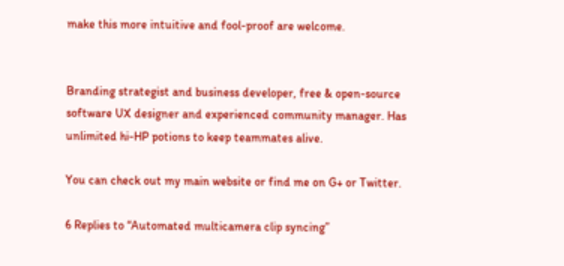make this more intuitive and fool-proof are welcome.


Branding strategist and business developer, free & open-source software UX designer and experienced community manager. Has unlimited hi-HP potions to keep teammates alive.

You can check out my main website or find me on G+ or Twitter.

6 Replies to “Automated multicamera clip syncing”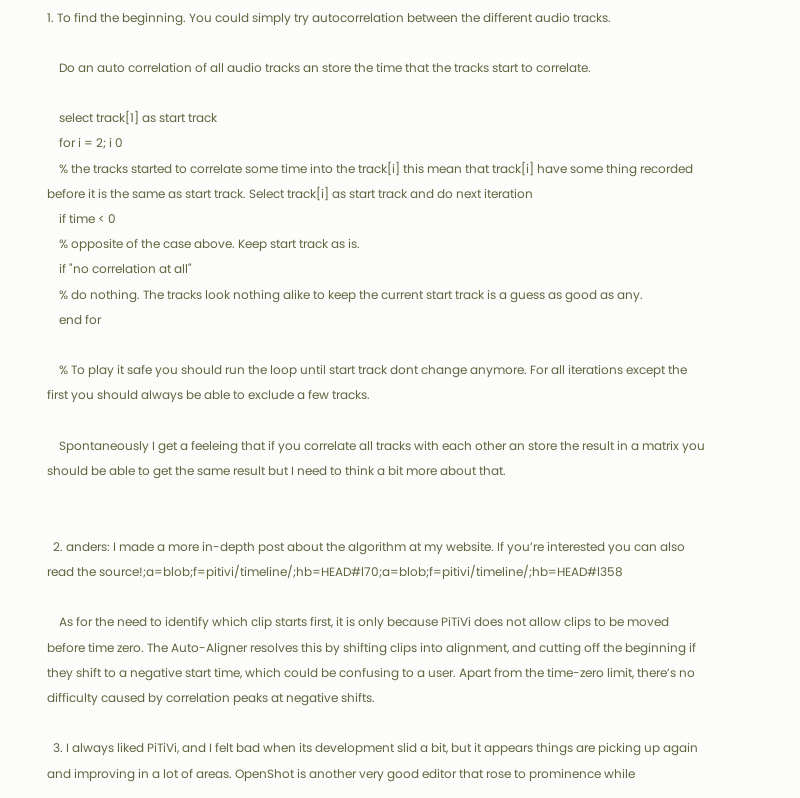1. To find the beginning. You could simply try autocorrelation between the different audio tracks.

    Do an auto correlation of all audio tracks an store the time that the tracks start to correlate.

    select track[1] as start track
    for i = 2; i 0
    % the tracks started to correlate some time into the track[i] this mean that track[i] have some thing recorded before it is the same as start track. Select track[i] as start track and do next iteration
    if time < 0
    % opposite of the case above. Keep start track as is.
    if "no correlation at all"
    % do nothing. The tracks look nothing alike to keep the current start track is a guess as good as any.
    end for

    % To play it safe you should run the loop until start track dont change anymore. For all iterations except the first you should always be able to exclude a few tracks.

    Spontaneously I get a feeleing that if you correlate all tracks with each other an store the result in a matrix you should be able to get the same result but I need to think a bit more about that.


  2. anders: I made a more in-depth post about the algorithm at my website. If you’re interested you can also read the source!;a=blob;f=pitivi/timeline/;hb=HEAD#l70;a=blob;f=pitivi/timeline/;hb=HEAD#l358

    As for the need to identify which clip starts first, it is only because PiTiVi does not allow clips to be moved before time zero. The Auto-Aligner resolves this by shifting clips into alignment, and cutting off the beginning if they shift to a negative start time, which could be confusing to a user. Apart from the time-zero limit, there’s no difficulty caused by correlation peaks at negative shifts.

  3. I always liked PiTiVi, and I felt bad when its development slid a bit, but it appears things are picking up again and improving in a lot of areas. OpenShot is another very good editor that rose to prominence while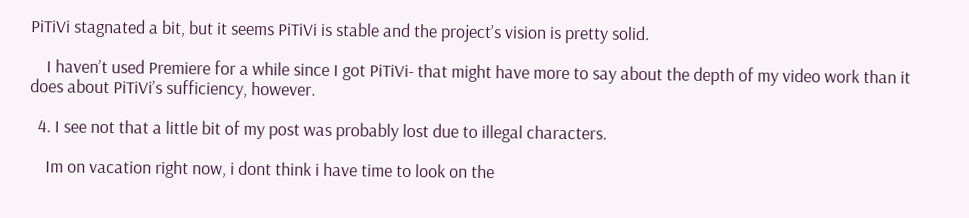PiTiVi stagnated a bit, but it seems PiTiVi is stable and the project’s vision is pretty solid.

    I haven’t used Premiere for a while since I got PiTiVi- that might have more to say about the depth of my video work than it does about PiTiVi’s sufficiency, however.

  4. I see not that a little bit of my post was probably lost due to illegal characters.

    Im on vacation right now, i dont think i have time to look on the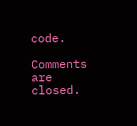code.

Comments are closed.